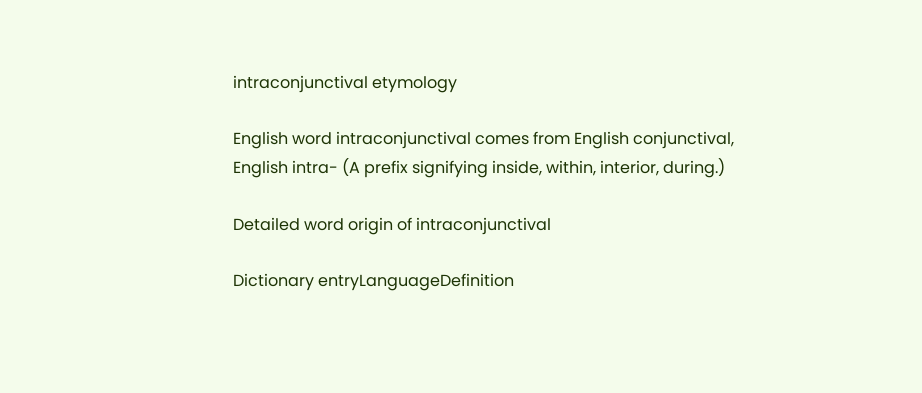intraconjunctival etymology

English word intraconjunctival comes from English conjunctival, English intra- (A prefix signifying inside, within, interior, during.)

Detailed word origin of intraconjunctival

Dictionary entryLanguageDefinition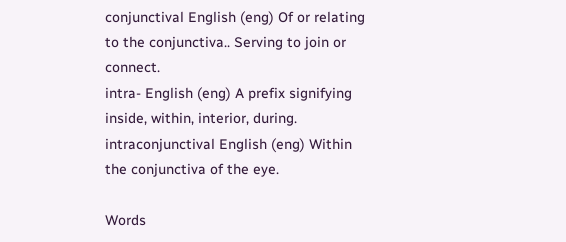conjunctival English (eng) Of or relating to the conjunctiva.. Serving to join or connect.
intra- English (eng) A prefix signifying inside, within, interior, during.
intraconjunctival English (eng) Within the conjunctiva of the eye.

Words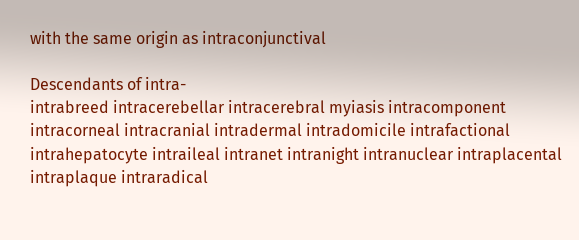with the same origin as intraconjunctival

Descendants of intra-
intrabreed intracerebellar intracerebral myiasis intracomponent intracorneal intracranial intradermal intradomicile intrafactional intrahepatocyte intraileal intranet intranight intranuclear intraplacental intraplaque intraradical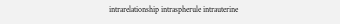intrarelationship intraspherule intrauterine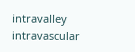intravalley intravascular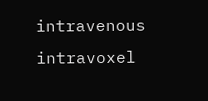intravenous intravoxel